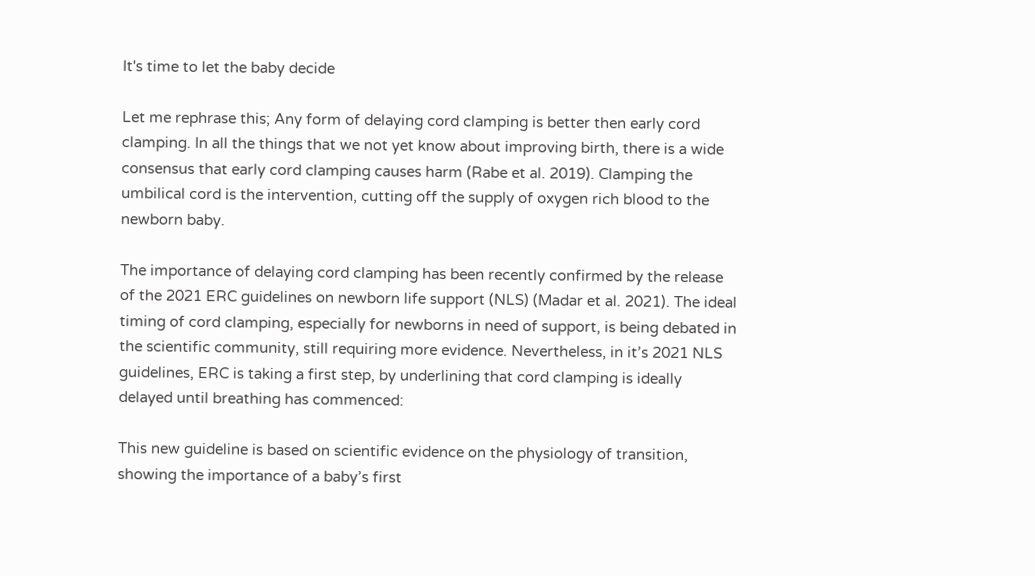It's time to let the baby decide

Let me rephrase this; Any form of delaying cord clamping is better then early cord clamping. In all the things that we not yet know about improving birth, there is a wide consensus that early cord clamping causes harm (Rabe et al. 2019). Clamping the umbilical cord is the intervention, cutting off the supply of oxygen rich blood to the newborn baby.

The importance of delaying cord clamping has been recently confirmed by the release of the 2021 ERC guidelines on newborn life support (NLS) (Madar et al. 2021). The ideal timing of cord clamping, especially for newborns in need of support, is being debated in the scientific community, still requiring more evidence. Nevertheless, in it’s 2021 NLS guidelines, ERC is taking a first step, by underlining that cord clamping is ideally delayed until breathing has commenced:

This new guideline is based on scientific evidence on the physiology of transition, showing the importance of a baby’s first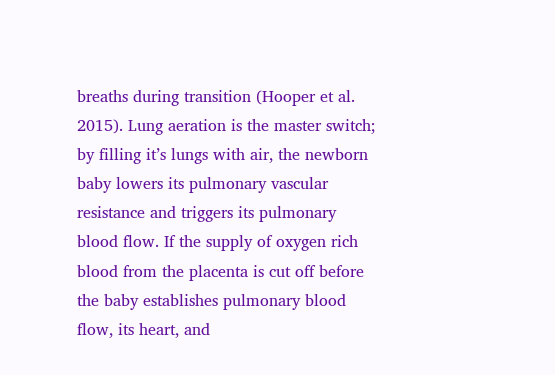breaths during transition (Hooper et al. 2015). Lung aeration is the master switch; by filling it’s lungs with air, the newborn baby lowers its pulmonary vascular resistance and triggers its pulmonary blood flow. If the supply of oxygen rich blood from the placenta is cut off before the baby establishes pulmonary blood flow, its heart, and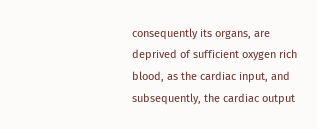consequently its organs, are deprived of sufficient oxygen rich blood, as the cardiac input, and subsequently, the cardiac output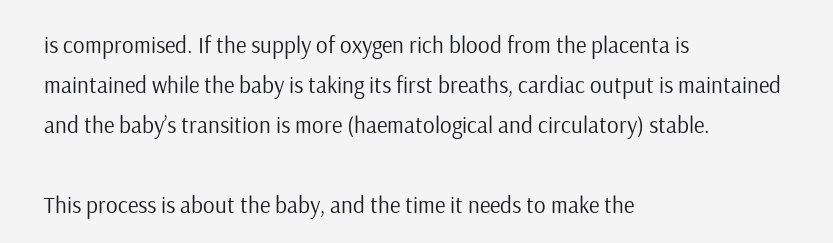is compromised. If the supply of oxygen rich blood from the placenta is maintained while the baby is taking its first breaths, cardiac output is maintained and the baby’s transition is more (haematological and circulatory) stable.

This process is about the baby, and the time it needs to make the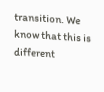transition. We know that this is different